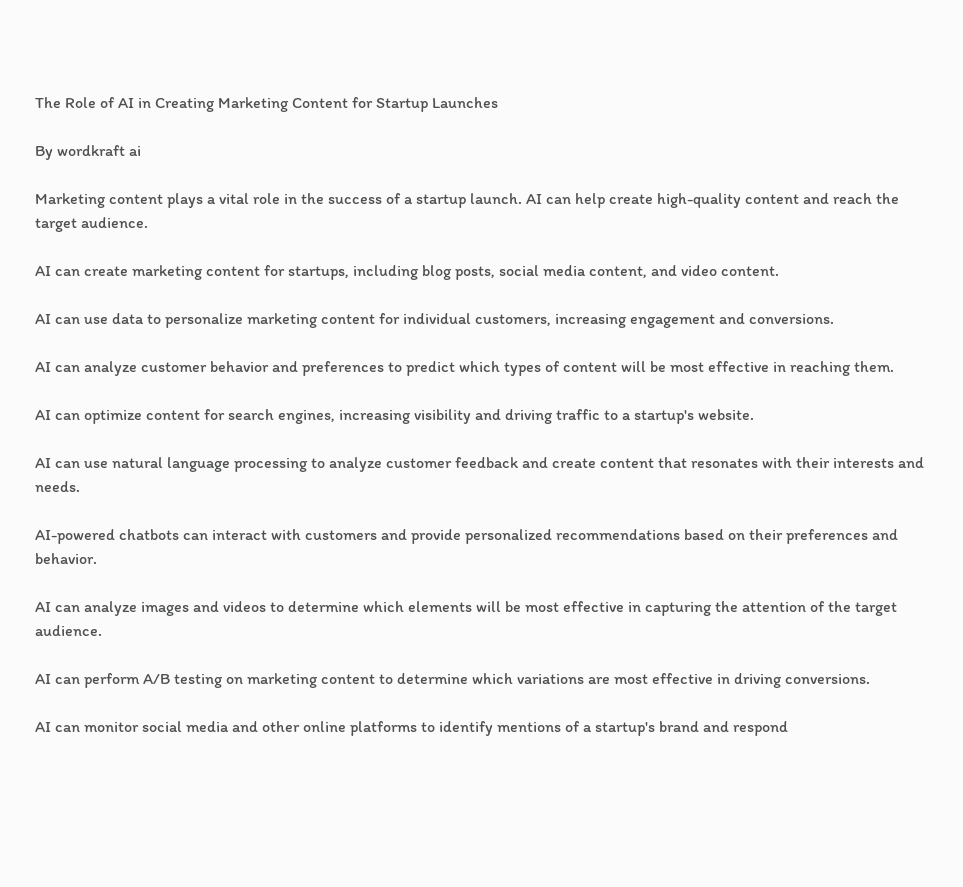The Role of AI in Creating Marketing Content for Startup Launches

By wordkraft ai

Marketing content plays a vital role in the success of a startup launch. AI can help create high-quality content and reach the target audience.

AI can create marketing content for startups, including blog posts, social media content, and video content.

AI can use data to personalize marketing content for individual customers, increasing engagement and conversions.

AI can analyze customer behavior and preferences to predict which types of content will be most effective in reaching them.

AI can optimize content for search engines, increasing visibility and driving traffic to a startup's website.

AI can use natural language processing to analyze customer feedback and create content that resonates with their interests and needs.

AI-powered chatbots can interact with customers and provide personalized recommendations based on their preferences and behavior.

AI can analyze images and videos to determine which elements will be most effective in capturing the attention of the target audience.

AI can perform A/B testing on marketing content to determine which variations are most effective in driving conversions.

AI can monitor social media and other online platforms to identify mentions of a startup's brand and respond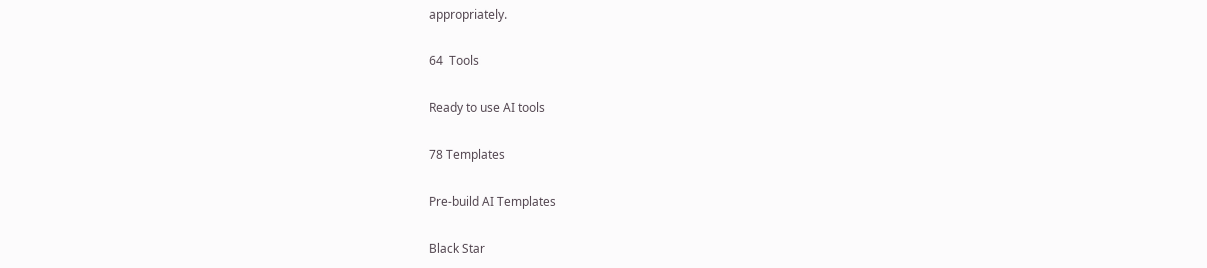appropriately.

64  Tools

Ready to use AI tools

78 Templates

Pre-build AI Templates

Black Star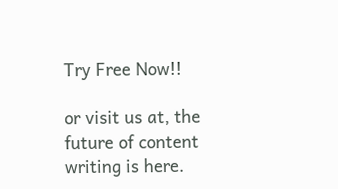Try Free Now!!

or visit us at, the future of content writing is here.